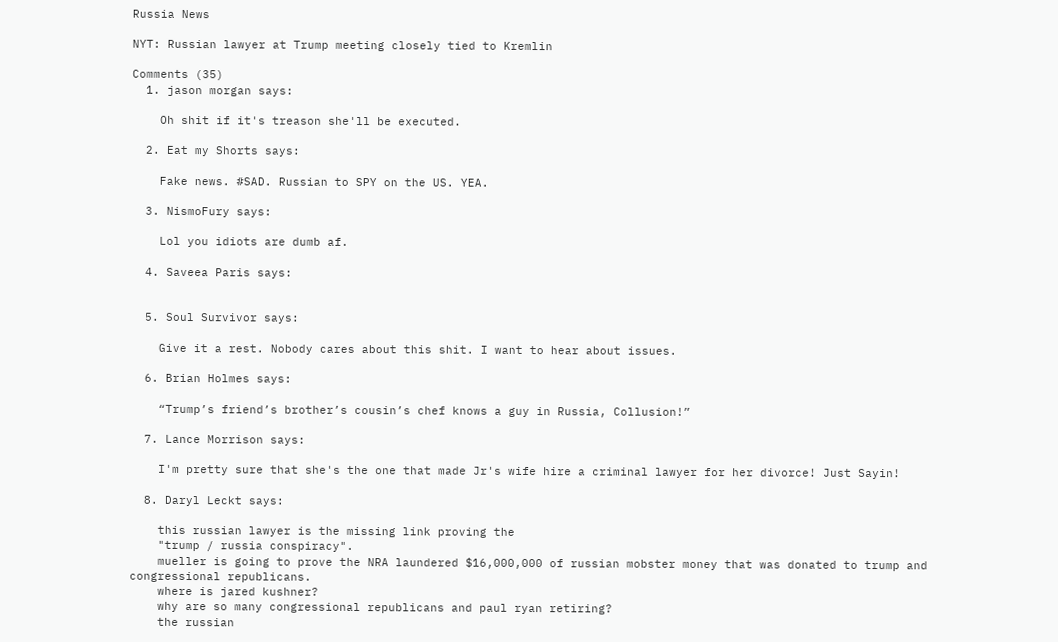Russia News

NYT: Russian lawyer at Trump meeting closely tied to Kremlin

Comments (35)
  1. jason morgan says:

    Oh shit if it's treason she'll be executed.

  2. Eat my Shorts says:

    Fake news. #SAD. Russian to SPY on the US. YEA.

  3. NismoFury says:

    Lol you idiots are dumb af.

  4. Saveea Paris says:


  5. Soul Survivor says:

    Give it a rest. Nobody cares about this shit. I want to hear about issues.

  6. Brian Holmes says:

    “Trump’s friend’s brother’s cousin’s chef knows a guy in Russia, Collusion!”

  7. Lance Morrison says:

    I'm pretty sure that she's the one that made Jr's wife hire a criminal lawyer for her divorce! Just Sayin!

  8. Daryl Leckt says:

    this russian lawyer is the missing link proving the
    "trump / russia conspiracy".
    mueller is going to prove the NRA laundered $16,000,000 of russian mobster money that was donated to trump and congressional republicans.
    where is jared kushner?
    why are so many congressional republicans and paul ryan retiring?
    the russian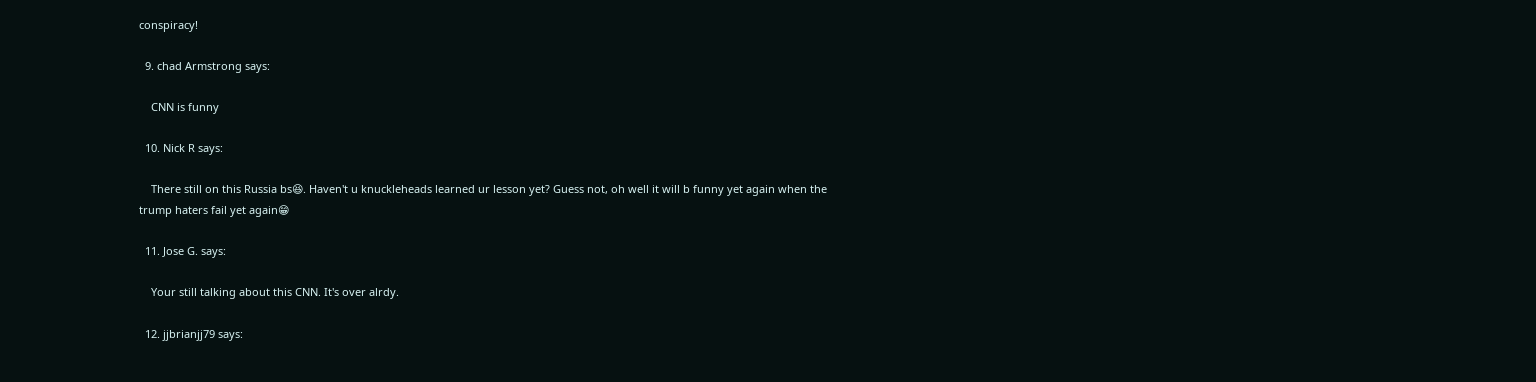conspiracy!

  9. chad Armstrong says:

    CNN is funny

  10. Nick R says:

    There still on this Russia bs😆. Haven't u knuckleheads learned ur lesson yet? Guess not, oh well it will b funny yet again when the trump haters fail yet again😁

  11. Jose G. says:

    Your still talking about this CNN. It's over alrdy.

  12. jjbrianjj79 says: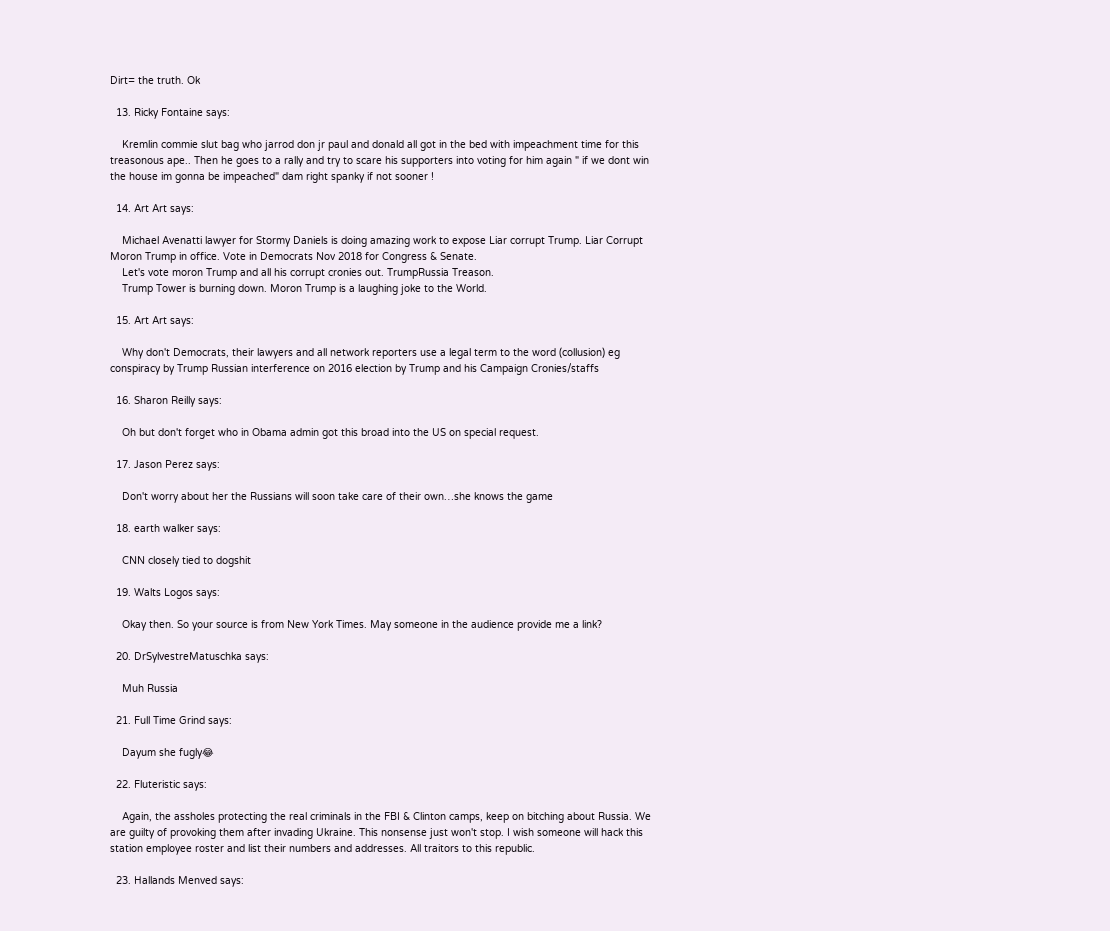Dirt= the truth. Ok

  13. Ricky Fontaine says:

    Kremlin commie slut bag who jarrod don jr paul and donald all got in the bed with impeachment time for this treasonous ape.. Then he goes to a rally and try to scare his supporters into voting for him again " if we dont win the house im gonna be impeached" dam right spanky if not sooner !

  14. Art Art says:

    Michael Avenatti lawyer for Stormy Daniels is doing amazing work to expose Liar corrupt Trump. Liar Corrupt Moron Trump in office. Vote in Democrats Nov 2018 for Congress & Senate.
    Let's vote moron Trump and all his corrupt cronies out. TrumpRussia Treason.
    Trump Tower is burning down. Moron Trump is a laughing joke to the World.

  15. Art Art says:

    Why don't Democrats, their lawyers and all network reporters use a legal term to the word (collusion) eg conspiracy by Trump Russian interference on 2016 election by Trump and his Campaign Cronies/staffs

  16. Sharon Reilly says:

    Oh but don't forget who in Obama admin got this broad into the US on special request.

  17. Jason Perez says:

    Don't worry about her the Russians will soon take care of their own…she knows the game

  18. earth walker says:

    CNN closely tied to dogshit

  19. Walts Logos says:

    Okay then. So your source is from New York Times. May someone in the audience provide me a link?

  20. DrSylvestreMatuschka says:

    Muh Russia

  21. Full Time Grind says:

    Dayum she fugly😂

  22. Fluteristic says:

    Again, the assholes protecting the real criminals in the FBI & Clinton camps, keep on bitching about Russia. We are guilty of provoking them after invading Ukraine. This nonsense just won't stop. I wish someone will hack this station employee roster and list their numbers and addresses. All traitors to this republic.

  23. Hallands Menved says: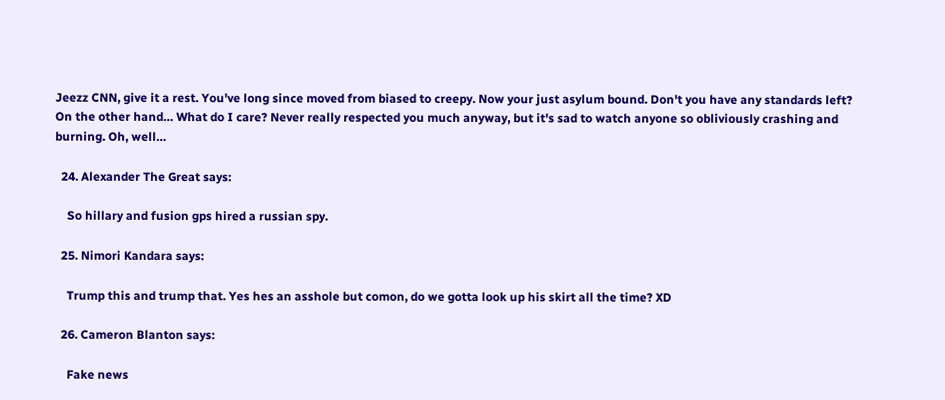Jeezz CNN, give it a rest. You've long since moved from biased to creepy. Now your just asylum bound. Don't you have any standards left? On the other hand… What do I care? Never really respected you much anyway, but it's sad to watch anyone so obliviously crashing and burning. Oh, well…

  24. Alexander The Great says:

    So hillary and fusion gps hired a russian spy.

  25. Nimori Kandara says:

    Trump this and trump that. Yes hes an asshole but comon, do we gotta look up his skirt all the time? XD

  26. Cameron Blanton says:

    Fake news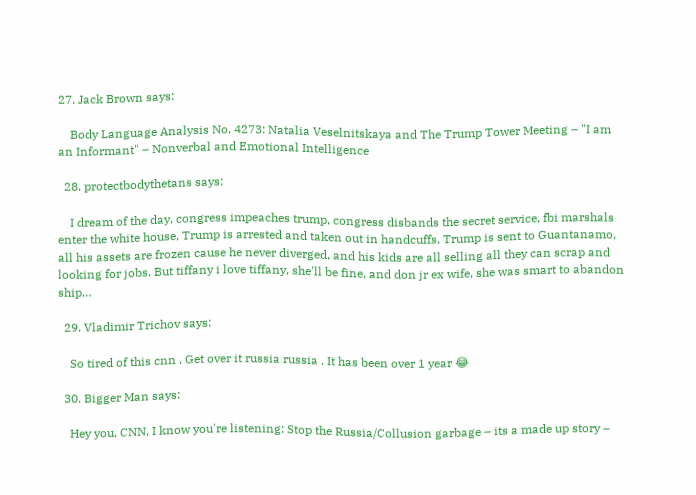27. Jack Brown says:

    Body Language Analysis No. 4273: Natalia Veselnitskaya and The Trump Tower Meeting – "I am an Informant" – Nonverbal and Emotional Intelligence

  28. protectbodythetans says:

    I dream of the day, congress impeaches trump, congress disbands the secret service, fbi marshals enter the white house, Trump is arrested and taken out in handcuffs, Trump is sent to Guantanamo, all his assets are frozen cause he never diverged, and his kids are all selling all they can scrap and looking for jobs. But tiffany i love tiffany, she'll be fine, and don jr ex wife, she was smart to abandon ship…

  29. Vladimir Trichov says:

    So tired of this cnn . Get over it russia russia . It has been over 1 year 😂

  30. Bigger Man says:

    Hey you, CNN, I know you're listening: Stop the Russia/Collusion garbage – its a made up story –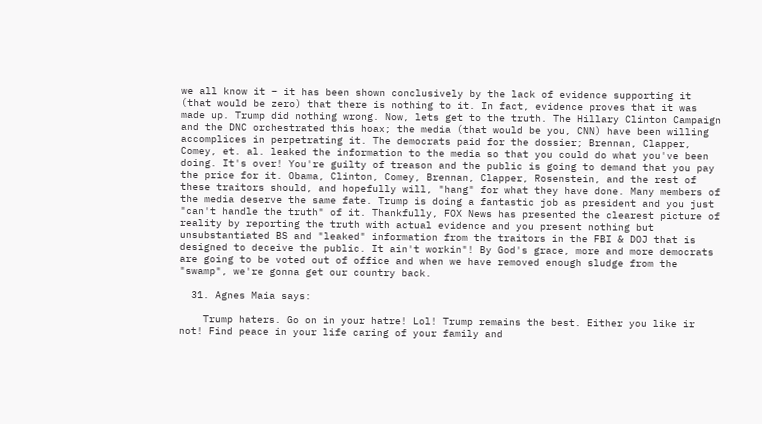we all know it – it has been shown conclusively by the lack of evidence supporting it (that would be zero) that there is nothing to it. In fact, evidence proves that it was made up. Trump did nothing wrong. Now, lets get to the truth. The Hillary Clinton Campaign and the DNC orchestrated this hoax; the media (that would be you, CNN) have been willing accomplices in perpetrating it. The democrats paid for the dossier; Brennan, Clapper, Comey, et. al. leaked the information to the media so that you could do what you've been doing. It's over! You're guilty of treason and the public is going to demand that you pay the price for it. Obama, Clinton, Comey, Brennan, Clapper, Rosenstein, and the rest of these traitors should, and hopefully will, "hang" for what they have done. Many members of the media deserve the same fate. Trump is doing a fantastic job as president and you just "can't handle the truth" of it. Thankfully, FOX News has presented the clearest picture of reality by reporting the truth with actual evidence and you present nothing but unsubstantiated BS and "leaked" information from the traitors in the FBI & DOJ that is designed to deceive the public. It ain't workin"! By God's grace, more and more democrats are going to be voted out of office and when we have removed enough sludge from the "swamp", we're gonna get our country back.

  31. Agnes Maia says:

    Trump haters. Go on in your hatre! Lol! Trump remains the best. Either you like ir not! Find peace in your life caring of your family and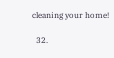cleaning your home!

  32.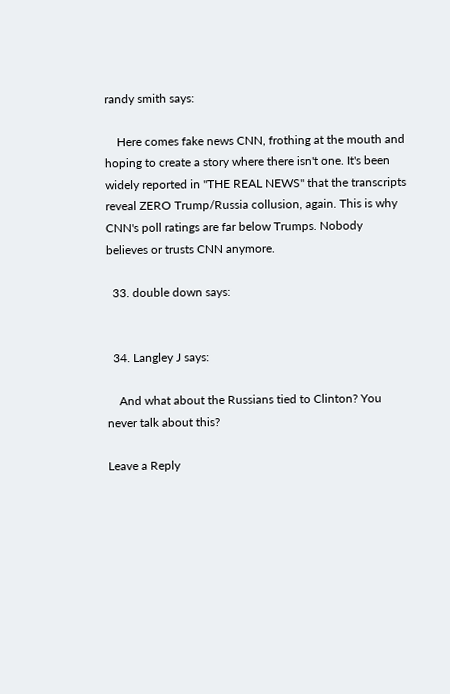randy smith says:

    Here comes fake news CNN, frothing at the mouth and hoping to create a story where there isn't one. It's been widely reported in "THE REAL NEWS" that the transcripts reveal ZERO Trump/Russia collusion, again. This is why CNN's poll ratings are far below Trumps. Nobody believes or trusts CNN anymore.

  33. double down says:


  34. Langley J says:

    And what about the Russians tied to Clinton? You never talk about this?

Leave a Reply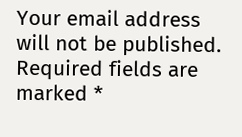Your email address will not be published. Required fields are marked *